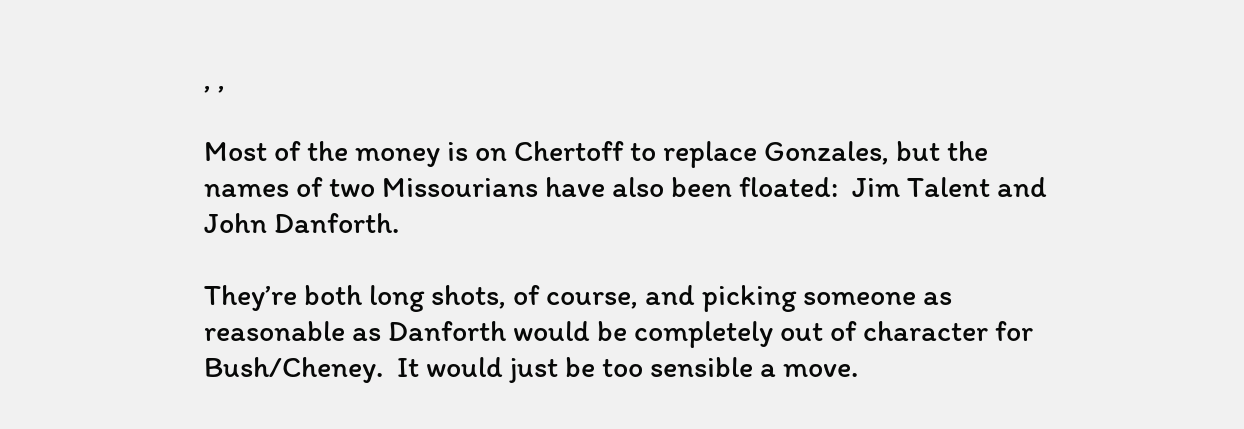, ,

Most of the money is on Chertoff to replace Gonzales, but the names of two Missourians have also been floated:  Jim Talent and John Danforth.

They’re both long shots, of course, and picking someone as reasonable as Danforth would be completely out of character for Bush/Cheney.  It would just be too sensible a move.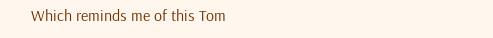Which reminds me of this Tom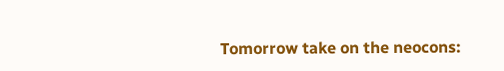Tomorrow take on the neocons: